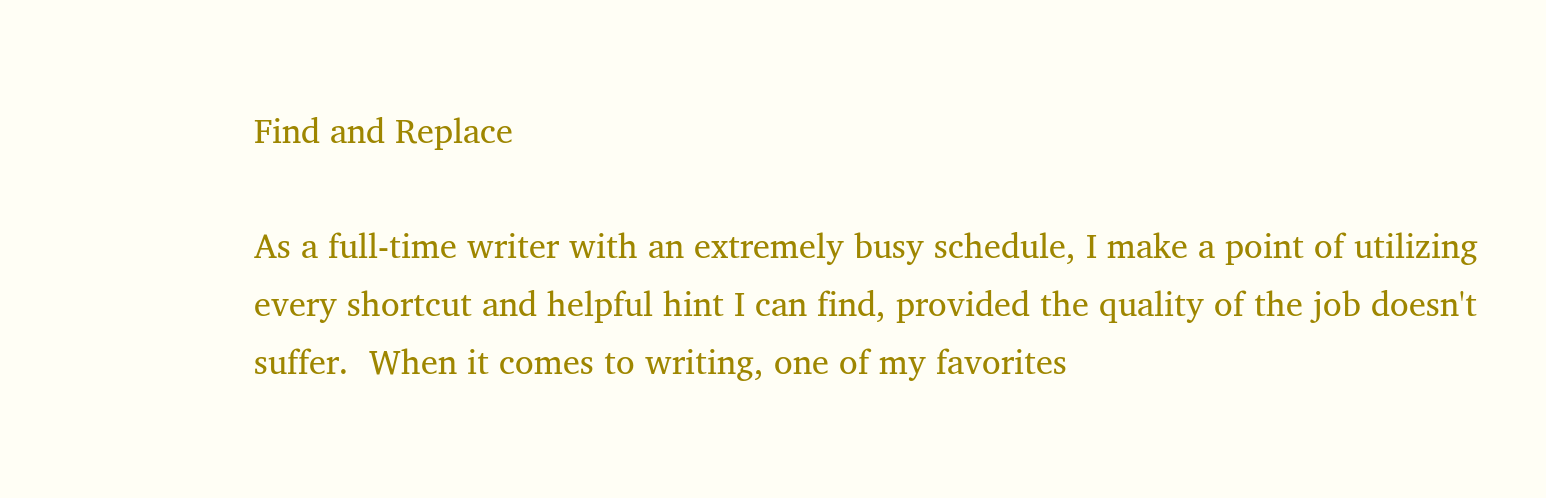Find and Replace

As a full-time writer with an extremely busy schedule, I make a point of utilizing every shortcut and helpful hint I can find, provided the quality of the job doesn't suffer.  When it comes to writing, one of my favorites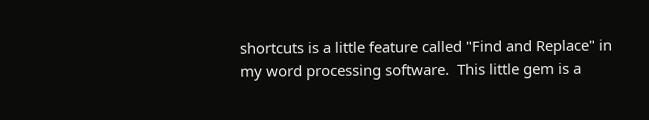shortcuts is a little feature called "Find and Replace" in my word processing software.  This little gem is a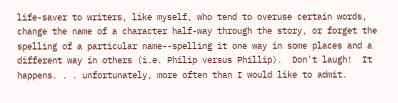life-saver to writers, like myself, who tend to overuse certain words, change the name of a character half-way through the story, or forget the spelling of a particular name--spelling it one way in some places and a different way in others (i.e. Philip versus Phillip).  Don't laugh!  It happens. . . unfortunately, more often than I would like to admit.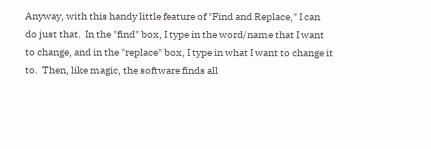Anyway, with this handy little feature of "Find and Replace," I can do just that.  In the "find" box, I type in the word/name that I want to change, and in the "replace" box, I type in what I want to change it to.  Then, like magic, the software finds all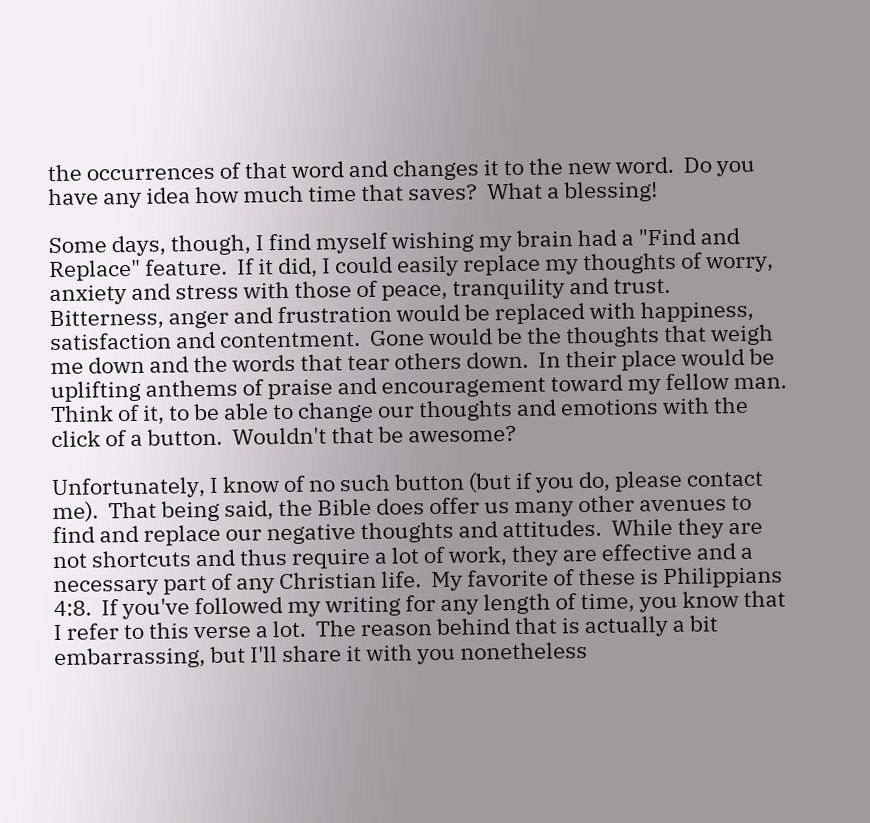the occurrences of that word and changes it to the new word.  Do you have any idea how much time that saves?  What a blessing!

Some days, though, I find myself wishing my brain had a "Find and Replace" feature.  If it did, I could easily replace my thoughts of worry, anxiety and stress with those of peace, tranquility and trust.  Bitterness, anger and frustration would be replaced with happiness, satisfaction and contentment.  Gone would be the thoughts that weigh me down and the words that tear others down.  In their place would be uplifting anthems of praise and encouragement toward my fellow man.  Think of it, to be able to change our thoughts and emotions with the click of a button.  Wouldn't that be awesome?

Unfortunately, I know of no such button (but if you do, please contact me).  That being said, the Bible does offer us many other avenues to find and replace our negative thoughts and attitudes.  While they are not shortcuts and thus require a lot of work, they are effective and a necessary part of any Christian life.  My favorite of these is Philippians 4:8.  If you've followed my writing for any length of time, you know that I refer to this verse a lot.  The reason behind that is actually a bit embarrassing, but I'll share it with you nonetheless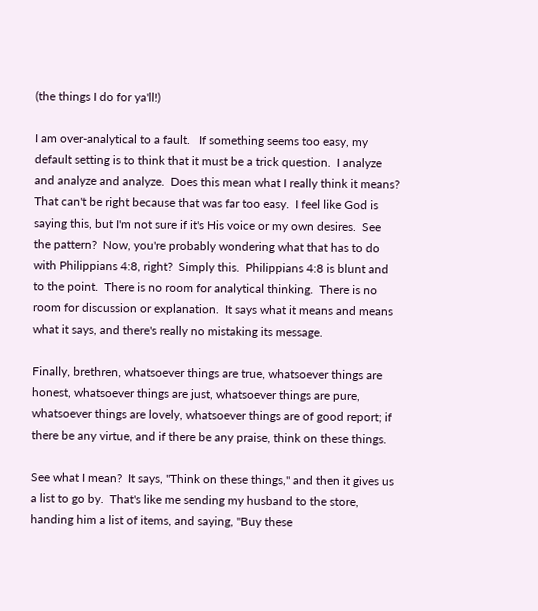(the things I do for ya'll!)

I am over-analytical to a fault.   If something seems too easy, my default setting is to think that it must be a trick question.  I analyze and analyze and analyze.  Does this mean what I really think it means?  That can't be right because that was far too easy.  I feel like God is saying this, but I'm not sure if it's His voice or my own desires.  See the pattern?  Now, you're probably wondering what that has to do with Philippians 4:8, right?  Simply this.  Philippians 4:8 is blunt and to the point.  There is no room for analytical thinking.  There is no room for discussion or explanation.  It says what it means and means what it says, and there's really no mistaking its message.

Finally, brethren, whatsoever things are true, whatsoever things are honest, whatsoever things are just, whatsoever things are pure, whatsoever things are lovely, whatsoever things are of good report; if there be any virtue, and if there be any praise, think on these things.

See what I mean?  It says, "Think on these things," and then it gives us a list to go by.  That's like me sending my husband to the store, handing him a list of items, and saying, "Buy these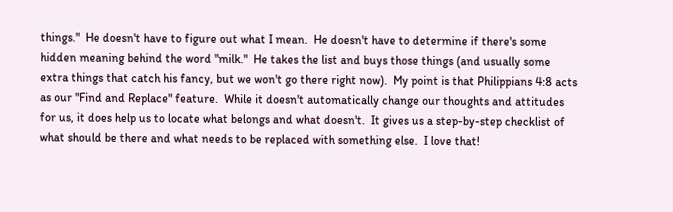things."  He doesn't have to figure out what I mean.  He doesn't have to determine if there's some hidden meaning behind the word "milk."  He takes the list and buys those things (and usually some extra things that catch his fancy, but we won't go there right now).  My point is that Philippians 4:8 acts as our "Find and Replace" feature.  While it doesn't automatically change our thoughts and attitudes for us, it does help us to locate what belongs and what doesn't.  It gives us a step-by-step checklist of what should be there and what needs to be replaced with something else.  I love that!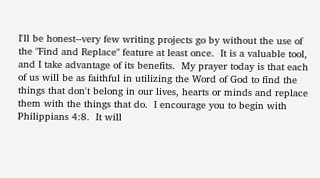I'll be honest--very few writing projects go by without the use of the "Find and Replace" feature at least once.  It is a valuable tool, and I take advantage of its benefits.  My prayer today is that each of us will be as faithful in utilizing the Word of God to find the things that don't belong in our lives, hearts or minds and replace them with the things that do.  I encourage you to begin with Philippians 4:8.  It will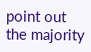point out the majority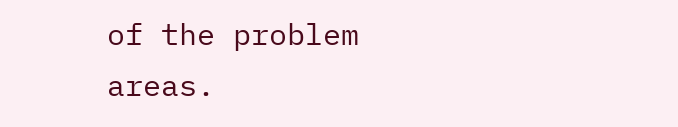of the problem areas.